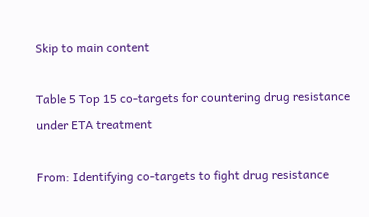Skip to main content

Table 5 Top 15 co-targets for countering drug resistance under ETA treatment

From: Identifying co-targets to fight drug resistance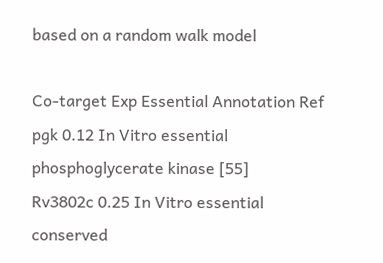based on a random walk model

Co-target Exp Essential Annotation Ref
pgk 0.12 In Vitro essential phosphoglycerate kinase [55]
Rv3802c 0.25 In Vitro essential conserved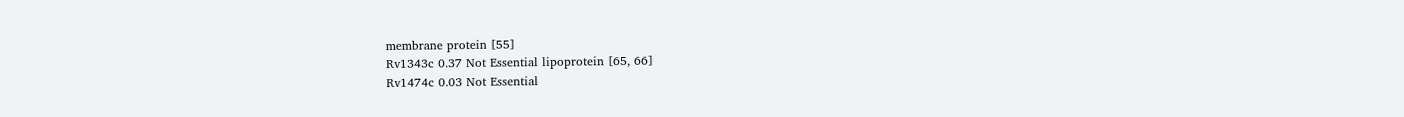membrane protein [55]
Rv1343c 0.37 Not Essential lipoprotein [65, 66]
Rv1474c 0.03 Not Essential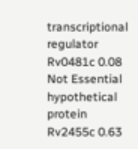transcriptional regulator
Rv0481c 0.08 Not Essential hypothetical protein
Rv2455c 0.63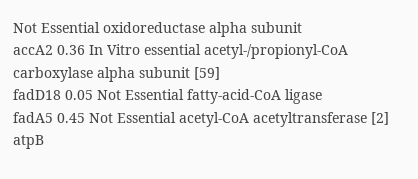Not Essential oxidoreductase alpha subunit
accA2 0.36 In Vitro essential acetyl-/propionyl-CoA carboxylase alpha subunit [59]
fadD18 0.05 Not Essential fatty-acid-CoA ligase
fadA5 0.45 Not Essential acetyl-CoA acetyltransferase [2]
atpB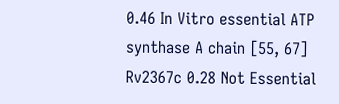0.46 In Vitro essential ATP synthase A chain [55, 67]
Rv2367c 0.28 Not Essential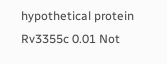hypothetical protein
Rv3355c 0.01 Not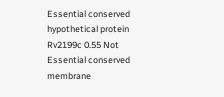Essential conserved hypothetical protein
Rv2199c 0.55 Not Essential conserved membrane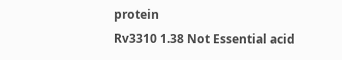protein
Rv3310 1.38 Not Essential acid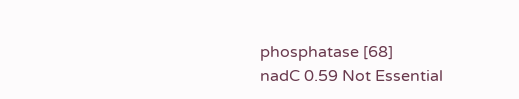phosphatase [68]
nadC 0.59 Not Essential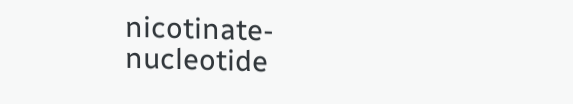nicotinate-nucleotide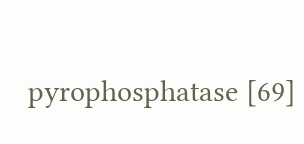pyrophosphatase [69]